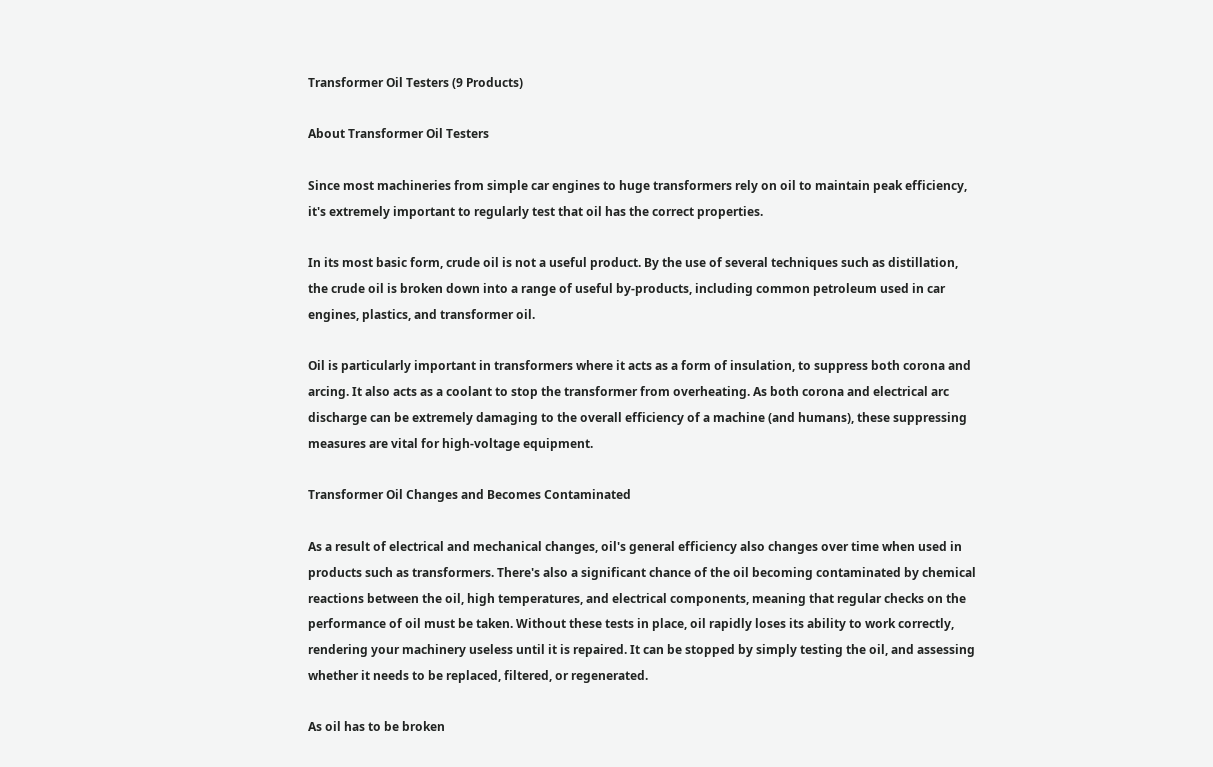Transformer Oil Testers (9 Products)

About Transformer Oil Testers

Since most machineries from simple car engines to huge transformers rely on oil to maintain peak efficiency, it's extremely important to regularly test that oil has the correct properties.

In its most basic form, crude oil is not a useful product. By the use of several techniques such as distillation, the crude oil is broken down into a range of useful by-products, including common petroleum used in car engines, plastics, and transformer oil.

Oil is particularly important in transformers where it acts as a form of insulation, to suppress both corona and arcing. It also acts as a coolant to stop the transformer from overheating. As both corona and electrical arc discharge can be extremely damaging to the overall efficiency of a machine (and humans), these suppressing measures are vital for high-voltage equipment.

Transformer Oil Changes and Becomes Contaminated

As a result of electrical and mechanical changes, oil's general efficiency also changes over time when used in products such as transformers. There's also a significant chance of the oil becoming contaminated by chemical reactions between the oil, high temperatures, and electrical components, meaning that regular checks on the performance of oil must be taken. Without these tests in place, oil rapidly loses its ability to work correctly, rendering your machinery useless until it is repaired. It can be stopped by simply testing the oil, and assessing whether it needs to be replaced, filtered, or regenerated.

As oil has to be broken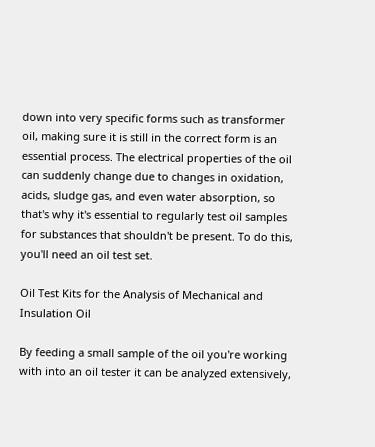down into very specific forms such as transformer oil, making sure it is still in the correct form is an essential process. The electrical properties of the oil can suddenly change due to changes in oxidation, acids, sludge gas, and even water absorption, so that's why it's essential to regularly test oil samples for substances that shouldn't be present. To do this, you'll need an oil test set.

Oil Test Kits for the Analysis of Mechanical and Insulation Oil

By feeding a small sample of the oil you're working with into an oil tester it can be analyzed extensively,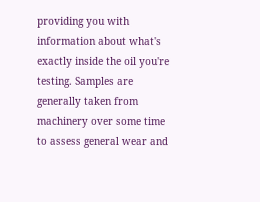providing you with information about what's exactly inside the oil you're testing. Samples are generally taken from machinery over some time to assess general wear and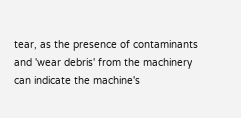tear, as the presence of contaminants and 'wear debris' from the machinery can indicate the machine's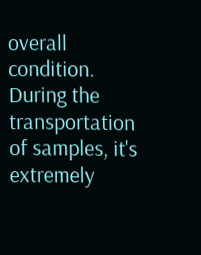overall condition. During the transportation of samples, it's extremely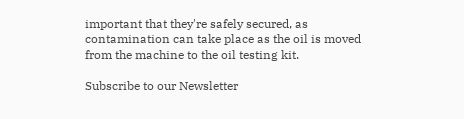important that they're safely secured, as contamination can take place as the oil is moved from the machine to the oil testing kit.

Subscribe to our Newsletter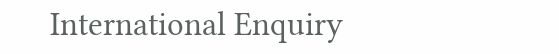International Enquiry